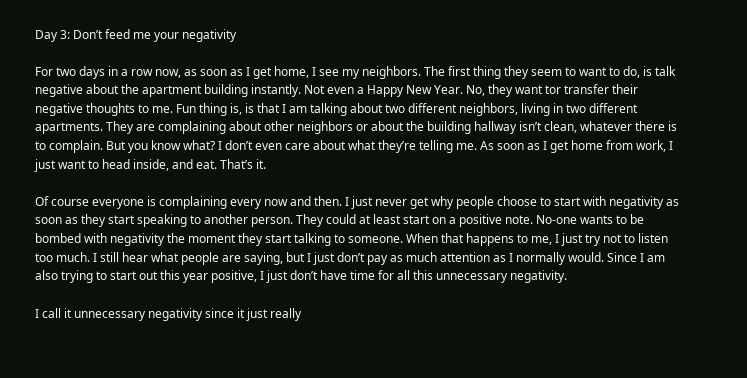Day 3: Don’t feed me your negativity

For two days in a row now, as soon as I get home, I see my neighbors. The first thing they seem to want to do, is talk negative about the apartment building instantly. Not even a Happy New Year. No, they want tor transfer their negative thoughts to me. Fun thing is, is that I am talking about two different neighbors, living in two different apartments. They are complaining about other neighbors or about the building hallway isn’t clean, whatever there is to complain. But you know what? I don’t even care about what they’re telling me. As soon as I get home from work, I just want to head inside, and eat. That’s it.

Of course everyone is complaining every now and then. I just never get why people choose to start with negativity as soon as they start speaking to another person. They could at least start on a positive note. No-one wants to be bombed with negativity the moment they start talking to someone. When that happens to me, I just try not to listen too much. I still hear what people are saying, but I just don’t pay as much attention as I normally would. Since I am also trying to start out this year positive, I just don’t have time for all this unnecessary negativity.

I call it unnecessary negativity since it just really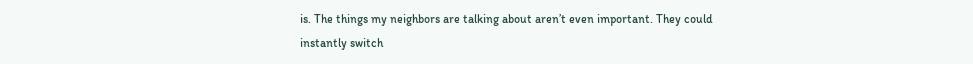is. The things my neighbors are talking about aren’t even important. They could instantly switch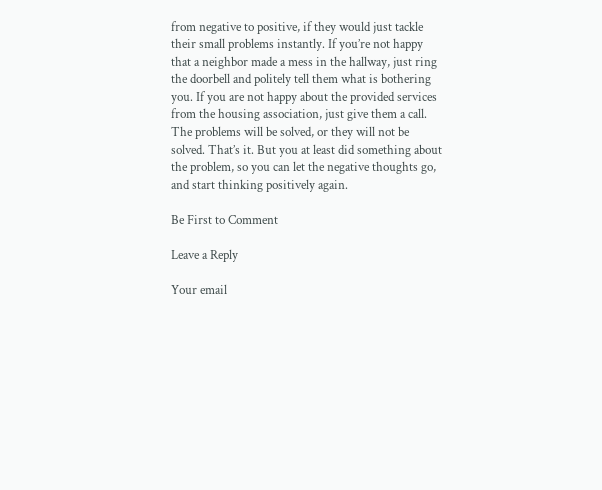from negative to positive, if they would just tackle their small problems instantly. If you’re not happy that a neighbor made a mess in the hallway, just ring the doorbell and politely tell them what is bothering you. If you are not happy about the provided services from the housing association, just give them a call. The problems will be solved, or they will not be solved. That’s it. But you at least did something about the problem, so you can let the negative thoughts go, and start thinking positively again.

Be First to Comment

Leave a Reply

Your email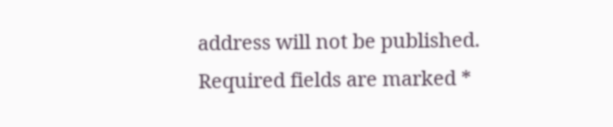address will not be published. Required fields are marked *